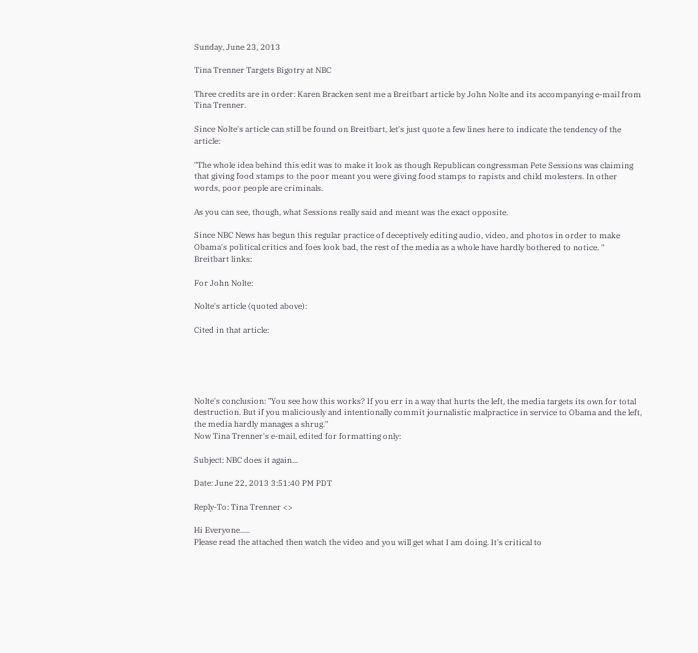Sunday, June 23, 2013

Tina Trenner Targets Bigotry at NBC

Three credits are in order: Karen Bracken sent me a Breitbart article by John Nolte and its accompanying e-mail from Tina Trenner.

Since Nolte's article can still be found on Breitbart, let's just quote a few lines here to indicate the tendency of the article:

"The whole idea behind this edit was to make it look as though Republican congressman Pete Sessions was claiming that giving food stamps to the poor meant you were giving food stamps to rapists and child molesters. In other words, poor people are criminals.

As you can see, though, what Sessions really said and meant was the exact opposite.

Since NBC News has begun this regular practice of deceptively editing audio, video, and photos in order to make Obama's political critics and foes look bad, the rest of the media as a whole have hardly bothered to notice. "
Breitbart links:

For John Nolte:

Nolte's article (quoted above):

Cited in that article:





Nolte's conclusion: "You see how this works? If you err in a way that hurts the left, the media targets its own for total destruction. But if you maliciously and intentionally commit journalistic malpractice in service to Obama and the left, the media hardly manages a shrug."
Now Tina Trenner's e-mail, edited for formatting only:

Subject: NBC does it again...

Date: June 22, 2013 3:51:40 PM PDT

Reply-To: Tina Trenner <>

Hi Everyone.....
Please read the attached then watch the video and you will get what I am doing. It's critical to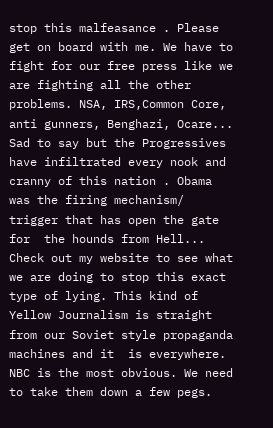stop this malfeasance . Please get on board with me. We have to fight for our free press like we are fighting all the other problems. NSA, IRS,Common Core, anti gunners, Benghazi, Ocare... Sad to say but the Progressives have infiltrated every nook and cranny of this nation . Obama was the firing mechanism/ trigger that has open the gate for  the hounds from Hell... Check out my website to see what we are doing to stop this exact type of lying. This kind of  Yellow Journalism is straight from our Soviet style propaganda machines and it  is everywhere.  NBC is the most obvious. We need to take them down a few pegs.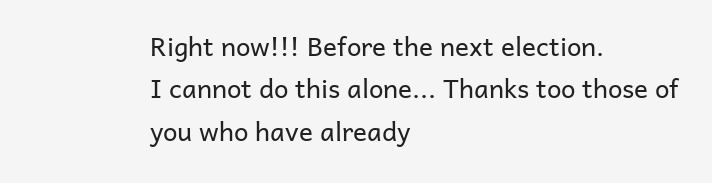Right now!!! Before the next election.
I cannot do this alone... Thanks too those of you who have already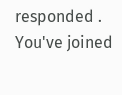responded . You've joined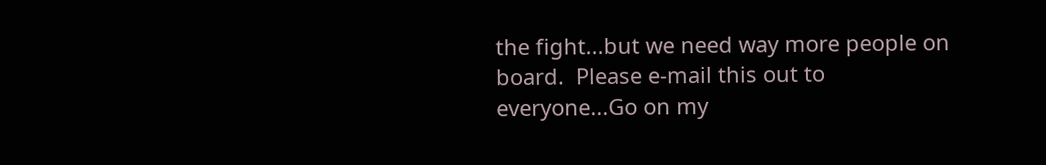the fight...but we need way more people on board.  Please e-mail this out to everyone...Go on my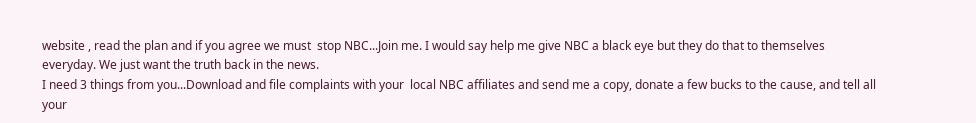website , read the plan and if you agree we must  stop NBC...Join me. I would say help me give NBC a black eye but they do that to themselves everyday. We just want the truth back in the news.
I need 3 things from you...Download and file complaints with your  local NBC affiliates and send me a copy, donate a few bucks to the cause, and tell all your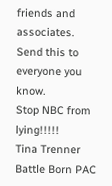friends and associates. Send this to everyone you know.
Stop NBC from lying!!!!!
Tina Trenner
Battle Born PAC